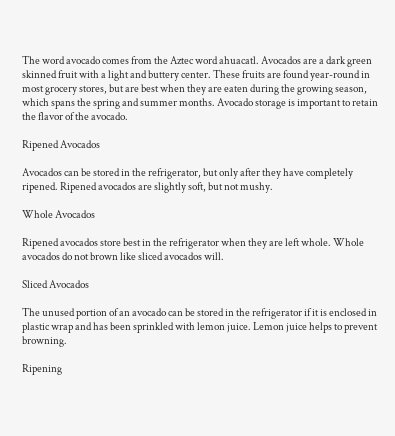The word avocado comes from the Aztec word ahuacatl. Avocados are a dark green skinned fruit with a light and buttery center. These fruits are found year-round in most grocery stores, but are best when they are eaten during the growing season, which spans the spring and summer months. Avocado storage is important to retain the flavor of the avocado.

Ripened Avocados

Avocados can be stored in the refrigerator, but only after they have completely ripened. Ripened avocados are slightly soft, but not mushy.

Whole Avocados

Ripened avocados store best in the refrigerator when they are left whole. Whole avocados do not brown like sliced avocados will.

Sliced Avocados

The unused portion of an avocado can be stored in the refrigerator if it is enclosed in plastic wrap and has been sprinkled with lemon juice. Lemon juice helps to prevent browning.

Ripening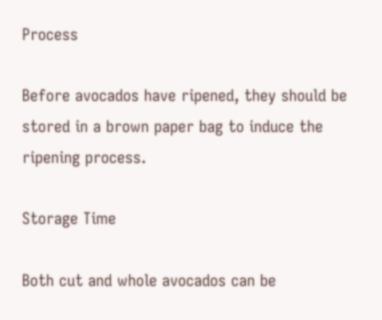Process

Before avocados have ripened, they should be stored in a brown paper bag to induce the ripening process.

Storage Time

Both cut and whole avocados can be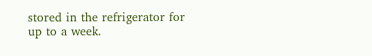stored in the refrigerator for up to a week.